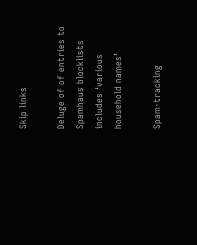Skip links

Deluge of of entries to Spamhaus blocklists includes ‘various household names’

Spam-tracking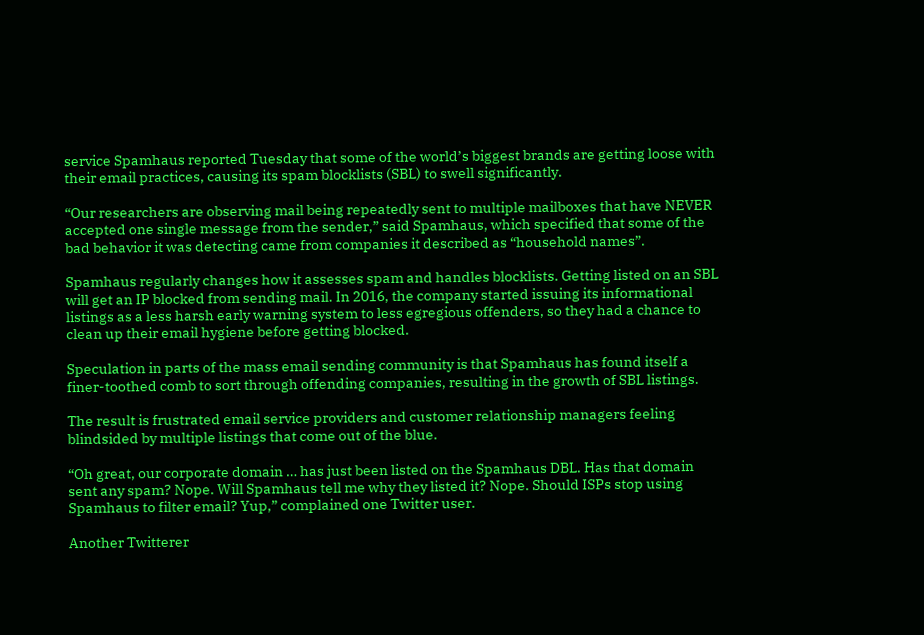service Spamhaus reported Tuesday that some of the world’s biggest brands are getting loose with their email practices, causing its spam blocklists (SBL) to swell significantly.

“Our researchers are observing mail being repeatedly sent to multiple mailboxes that have NEVER accepted one single message from the sender,” said Spamhaus, which specified that some of the bad behavior it was detecting came from companies it described as “household names”.

Spamhaus regularly changes how it assesses spam and handles blocklists. Getting listed on an SBL will get an IP blocked from sending mail. In 2016, the company started issuing its informational listings as a less harsh early warning system to less egregious offenders, so they had a chance to clean up their email hygiene before getting blocked.

Speculation in parts of the mass email sending community is that Spamhaus has found itself a finer-toothed comb to sort through offending companies, resulting in the growth of SBL listings.

The result is frustrated email service providers and customer relationship managers feeling blindsided by multiple listings that come out of the blue.

“Oh great, our corporate domain … has just been listed on the Spamhaus DBL. Has that domain sent any spam? Nope. Will Spamhaus tell me why they listed it? Nope. Should ISPs stop using Spamhaus to filter email? Yup,” complained one Twitter user.

Another Twitterer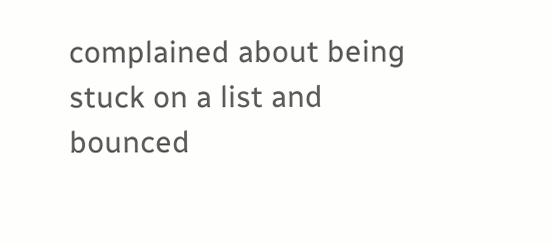complained about being stuck on a list and bounced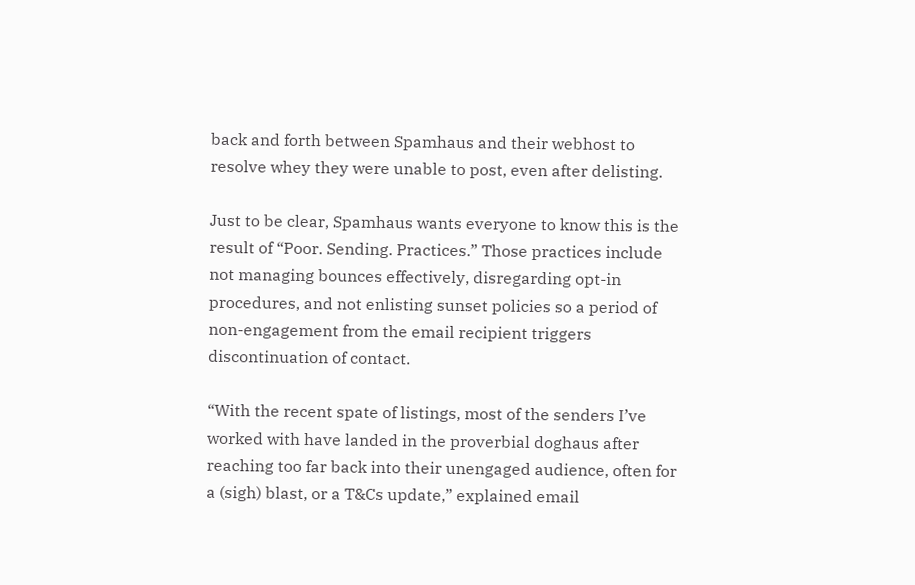back and forth between Spamhaus and their webhost to resolve whey they were unable to post, even after delisting.

Just to be clear, Spamhaus wants everyone to know this is the result of “Poor. Sending. Practices.” Those practices include not managing bounces effectively, disregarding opt-in procedures, and not enlisting sunset policies so a period of non-engagement from the email recipient triggers discontinuation of contact.

“With the recent spate of listings, most of the senders I’ve worked with have landed in the proverbial doghaus after reaching too far back into their unengaged audience, often for a (sigh) blast, or a T&Cs update,” explained email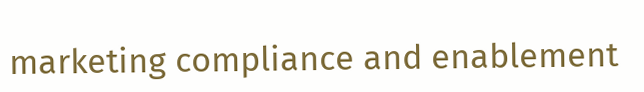marketing compliance and enablement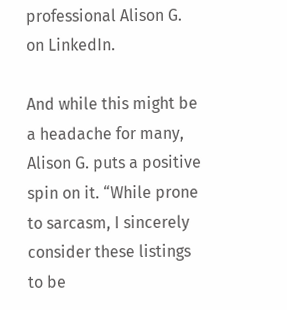professional Alison G. on LinkedIn.

And while this might be a headache for many, Alison G. puts a positive spin on it. “While prone to sarcasm, I sincerely consider these listings to be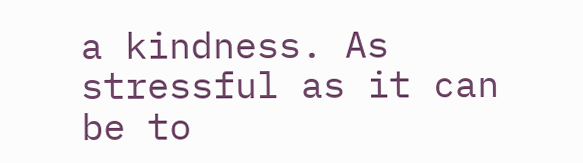a kindness. As stressful as it can be to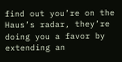find out you’re on the Haus’s radar, they’re doing you a favor by extending an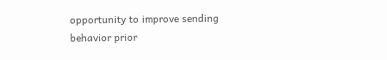opportunity to improve sending behavior prior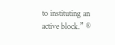to instituting an active block.” ®